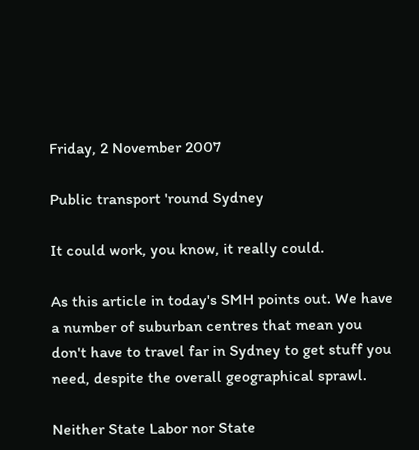Friday, 2 November 2007

Public transport 'round Sydney

It could work, you know, it really could.

As this article in today's SMH points out. We have a number of suburban centres that mean you don't have to travel far in Sydney to get stuff you need, despite the overall geographical sprawl.

Neither State Labor nor State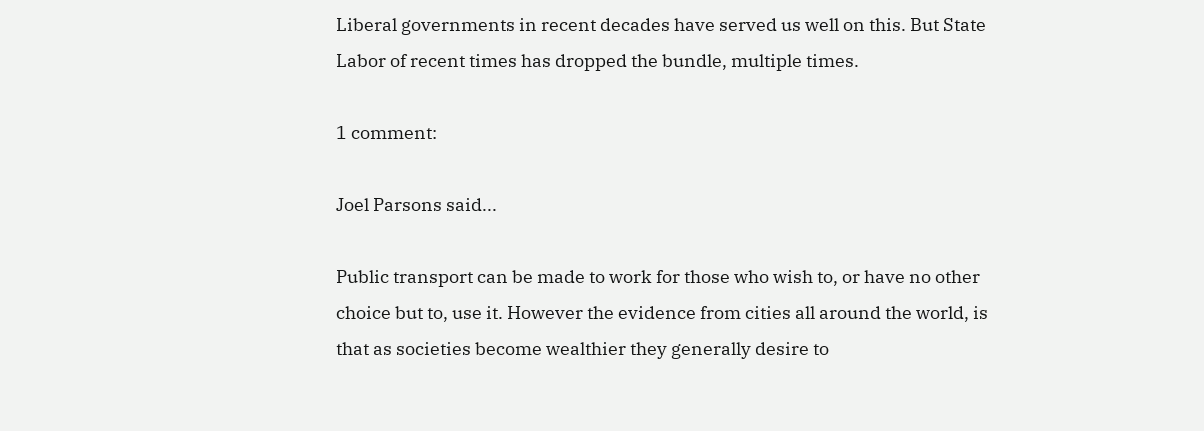Liberal governments in recent decades have served us well on this. But State Labor of recent times has dropped the bundle, multiple times.

1 comment:

Joel Parsons said...

Public transport can be made to work for those who wish to, or have no other choice but to, use it. However the evidence from cities all around the world, is that as societies become wealthier they generally desire to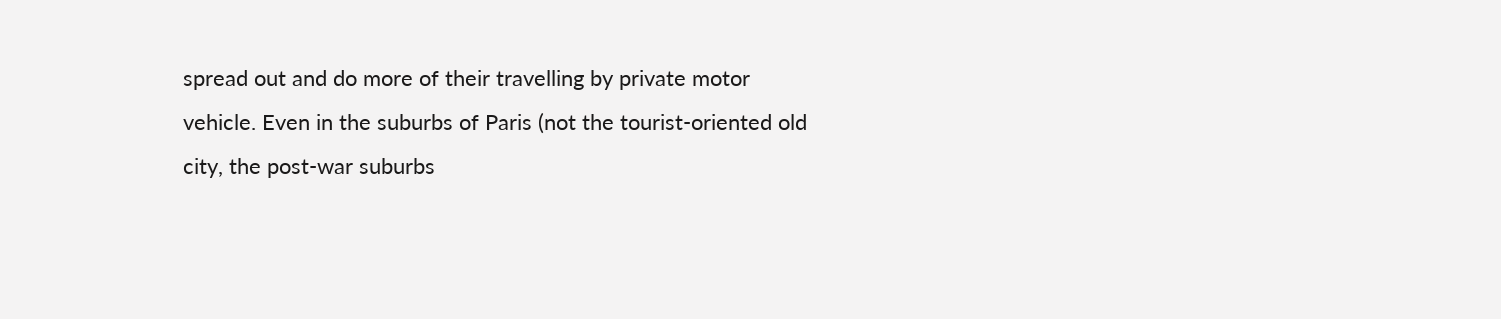spread out and do more of their travelling by private motor vehicle. Even in the suburbs of Paris (not the tourist-oriented old city, the post-war suburbs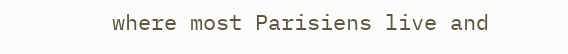where most Parisiens live and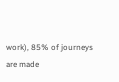work), 85% of journeys are made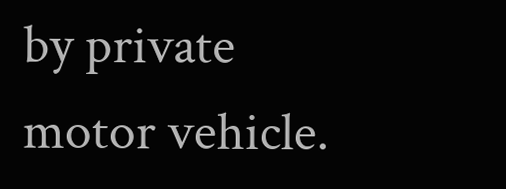by private motor vehicle.